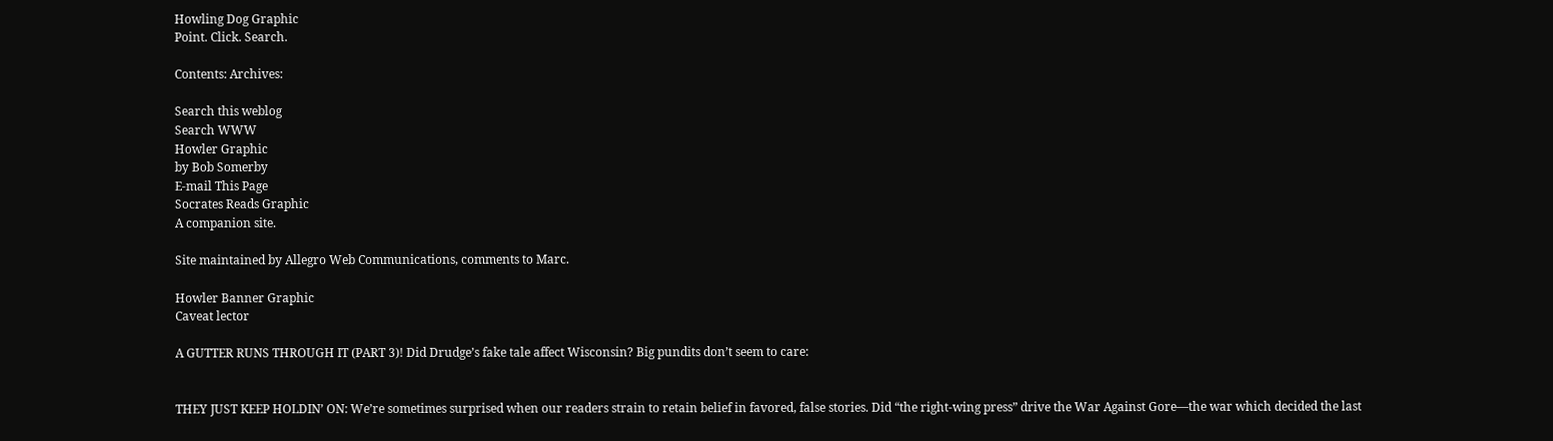Howling Dog Graphic
Point. Click. Search.

Contents: Archives:

Search this weblog
Search WWW
Howler Graphic
by Bob Somerby
E-mail This Page
Socrates Reads Graphic
A companion site.

Site maintained by Allegro Web Communications, comments to Marc.

Howler Banner Graphic
Caveat lector

A GUTTER RUNS THROUGH IT (PART 3)! Did Drudge’s fake tale affect Wisconsin? Big pundits don’t seem to care:


THEY JUST KEEP HOLDIN’ ON: We’re sometimes surprised when our readers strain to retain belief in favored, false stories. Did “the right-wing press” drive the War Against Gore—the war which decided the last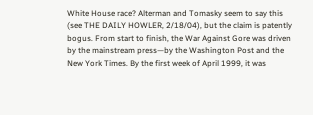White House race? Alterman and Tomasky seem to say this (see THE DAILY HOWLER, 2/18/04), but the claim is patently bogus. From start to finish, the War Against Gore was driven by the mainstream press—by the Washington Post and the New York Times. By the first week of April 1999, it was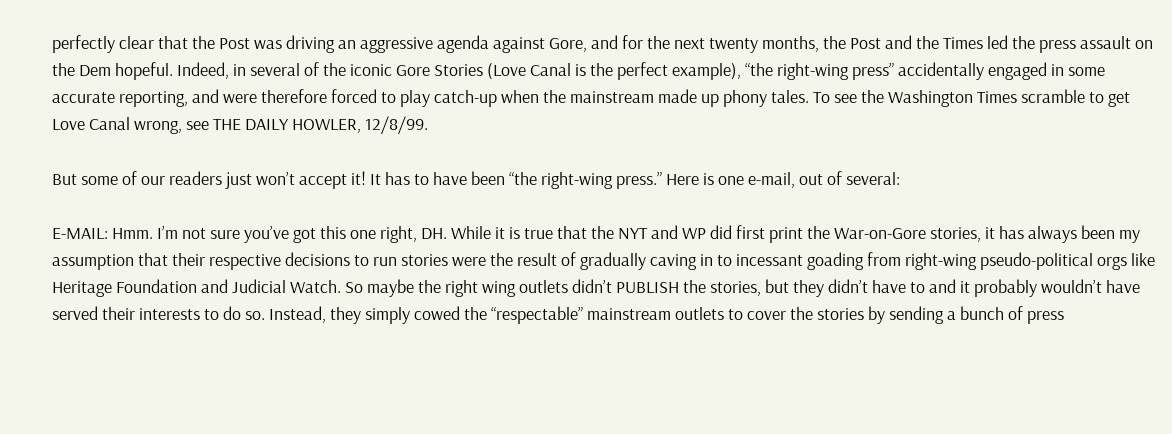perfectly clear that the Post was driving an aggressive agenda against Gore, and for the next twenty months, the Post and the Times led the press assault on the Dem hopeful. Indeed, in several of the iconic Gore Stories (Love Canal is the perfect example), “the right-wing press” accidentally engaged in some accurate reporting, and were therefore forced to play catch-up when the mainstream made up phony tales. To see the Washington Times scramble to get Love Canal wrong, see THE DAILY HOWLER, 12/8/99.

But some of our readers just won’t accept it! It has to have been “the right-wing press.” Here is one e-mail, out of several:

E-MAIL: Hmm. I’m not sure you’ve got this one right, DH. While it is true that the NYT and WP did first print the War-on-Gore stories, it has always been my assumption that their respective decisions to run stories were the result of gradually caving in to incessant goading from right-wing pseudo-political orgs like Heritage Foundation and Judicial Watch. So maybe the right wing outlets didn’t PUBLISH the stories, but they didn’t have to and it probably wouldn’t have served their interests to do so. Instead, they simply cowed the “respectable” mainstream outlets to cover the stories by sending a bunch of press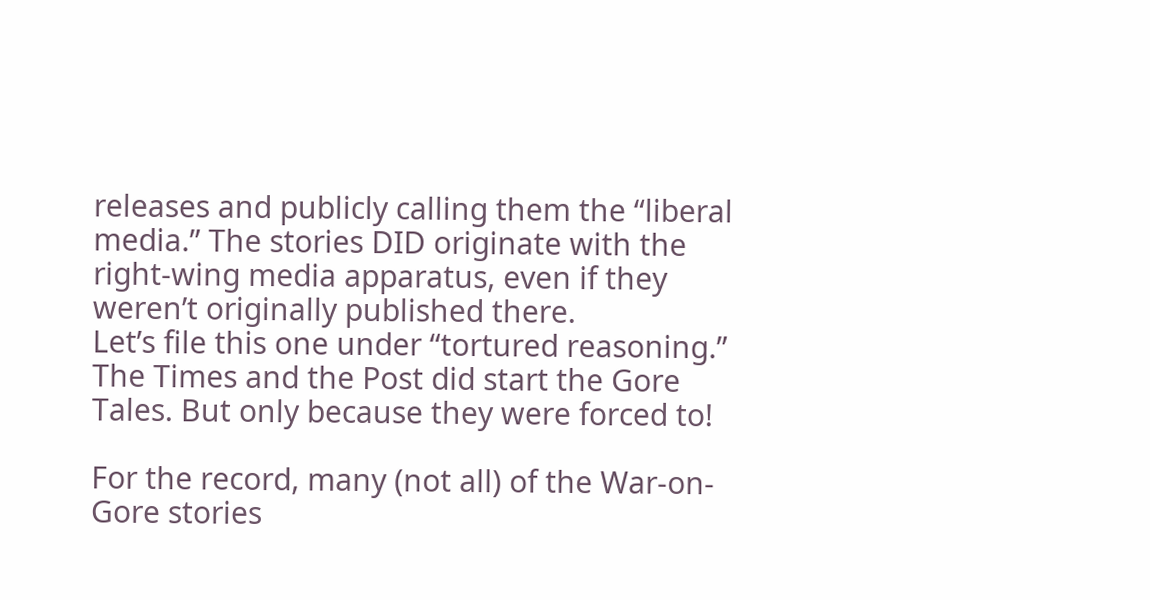releases and publicly calling them the “liberal media.” The stories DID originate with the right-wing media apparatus, even if they weren’t originally published there.
Let’s file this one under “tortured reasoning.” The Times and the Post did start the Gore Tales. But only because they were forced to!

For the record, many (not all) of the War-on-Gore stories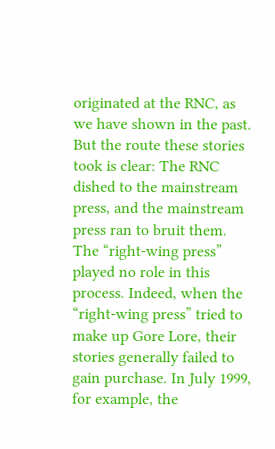originated at the RNC, as we have shown in the past. But the route these stories took is clear: The RNC dished to the mainstream press, and the mainstream press ran to bruit them. The “right-wing press” played no role in this process. Indeed, when the “right-wing press” tried to make up Gore Lore, their stories generally failed to gain purchase. In July 1999, for example, the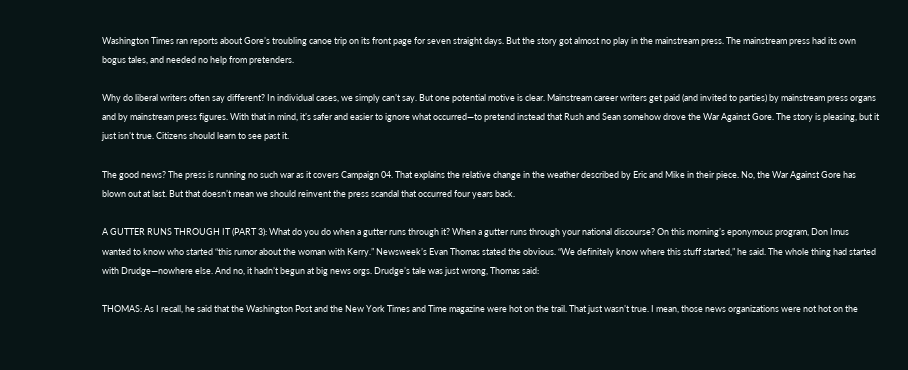Washington Times ran reports about Gore’s troubling canoe trip on its front page for seven straight days. But the story got almost no play in the mainstream press. The mainstream press had its own bogus tales, and needed no help from pretenders.

Why do liberal writers often say different? In individual cases, we simply can’t say. But one potential motive is clear. Mainstream career writers get paid (and invited to parties) by mainstream press organs and by mainstream press figures. With that in mind, it’s safer and easier to ignore what occurred—to pretend instead that Rush and Sean somehow drove the War Against Gore. The story is pleasing, but it just isn’t true. Citizens should learn to see past it.

The good news? The press is running no such war as it covers Campaign 04. That explains the relative change in the weather described by Eric and Mike in their piece. No, the War Against Gore has blown out at last. But that doesn’t mean we should reinvent the press scandal that occurred four years back.

A GUTTER RUNS THROUGH IT (PART 3): What do you do when a gutter runs through it? When a gutter runs through your national discourse? On this morning’s eponymous program, Don Imus wanted to know who started “this rumor about the woman with Kerry.” Newsweek’s Evan Thomas stated the obvious. “We definitely know where this stuff started,” he said. The whole thing had started with Drudge—nowhere else. And no, it hadn’t begun at big news orgs. Drudge’s tale was just wrong, Thomas said:

THOMAS: As I recall, he said that the Washington Post and the New York Times and Time magazine were hot on the trail. That just wasn’t true. I mean, those news organizations were not hot on the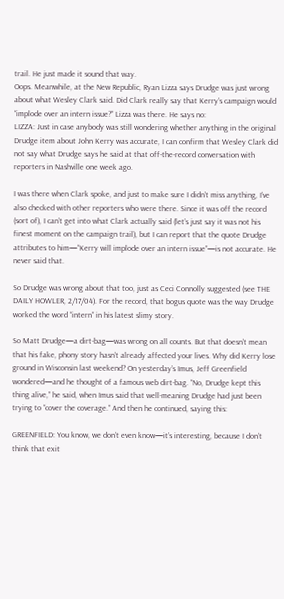trail. He just made it sound that way.
Oops. Meanwhile, at the New Republic, Ryan Lizza says Drudge was just wrong about what Wesley Clark said. Did Clark really say that Kerry’s campaign would “implode over an intern issue?” Lizza was there. He says no:
LIZZA: Just in case anybody was still wondering whether anything in the original Drudge item about John Kerry was accurate, I can confirm that Wesley Clark did not say what Drudge says he said at that off-the-record conversation with reporters in Nashville one week ago.

I was there when Clark spoke, and just to make sure I didn’t miss anything, I’ve also checked with other reporters who were there. Since it was off the record (sort of), I can’t get into what Clark actually said (let’s just say it was not his finest moment on the campaign trail), but I can report that the quote Drudge attributes to him—“Kerry will implode over an intern issue”—is not accurate. He never said that.

So Drudge was wrong about that too, just as Ceci Connolly suggested (see THE DAILY HOWLER, 2/17/04). For the record, that bogus quote was the way Drudge worked the word “intern” in his latest slimy story.

So Matt Drudge—a dirt-bag—was wrong on all counts. But that doesn’t mean that his fake, phony story hasn’t already affected your lives. Why did Kerry lose ground in Wisconsin last weekend? On yesterday’s Imus, Jeff Greenfield wondered—and he thought of a famous web dirt-bag. “No, Drudge kept this thing alive,” he said, when Imus said that well-meaning Drudge had just been trying to “cover the coverage.” And then he continued, saying this:

GREENFIELD: You know, we don’t even know—it’s interesting, because I don’t think that exit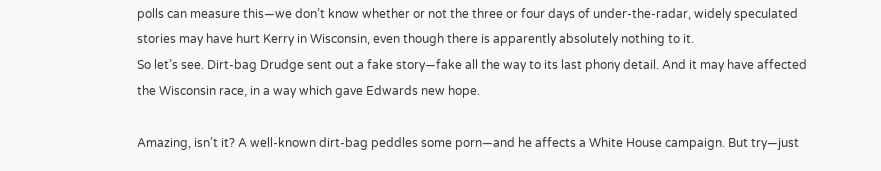polls can measure this—we don’t know whether or not the three or four days of under-the-radar, widely speculated stories may have hurt Kerry in Wisconsin, even though there is apparently absolutely nothing to it.
So let’s see. Dirt-bag Drudge sent out a fake story—fake all the way to its last phony detail. And it may have affected the Wisconsin race, in a way which gave Edwards new hope.

Amazing, isn’t it? A well-known dirt-bag peddles some porn—and he affects a White House campaign. But try—just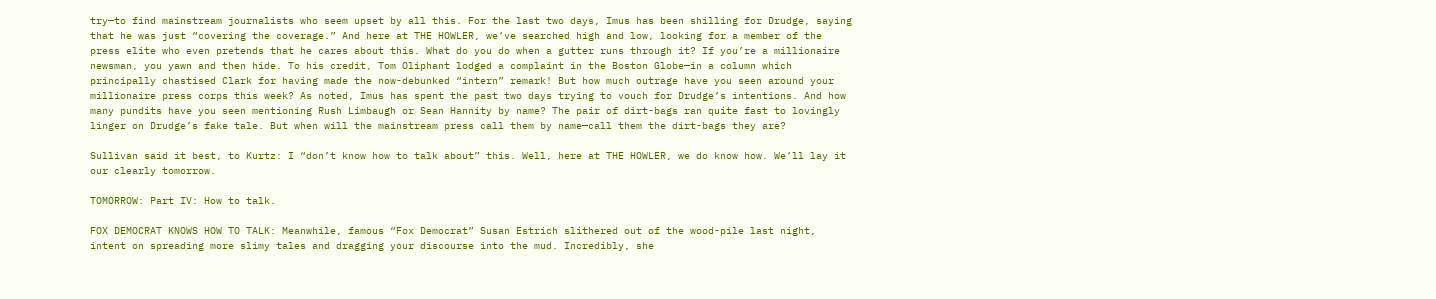try—to find mainstream journalists who seem upset by all this. For the last two days, Imus has been shilling for Drudge, saying that he was just “covering the coverage.” And here at THE HOWLER, we’ve searched high and low, looking for a member of the press elite who even pretends that he cares about this. What do you do when a gutter runs through it? If you’re a millionaire newsman, you yawn and then hide. To his credit, Tom Oliphant lodged a complaint in the Boston Globe—in a column which principally chastised Clark for having made the now-debunked “intern” remark! But how much outrage have you seen around your millionaire press corps this week? As noted, Imus has spent the past two days trying to vouch for Drudge’s intentions. And how many pundits have you seen mentioning Rush Limbaugh or Sean Hannity by name? The pair of dirt-bags ran quite fast to lovingly linger on Drudge’s fake tale. But when will the mainstream press call them by name—call them the dirt-bags they are?

Sullivan said it best, to Kurtz: I “don’t know how to talk about” this. Well, here at THE HOWLER, we do know how. We’ll lay it our clearly tomorrow.

TOMORROW: Part IV: How to talk.

FOX DEMOCRAT KNOWS HOW TO TALK: Meanwhile, famous “Fox Democrat” Susan Estrich slithered out of the wood-pile last night, intent on spreading more slimy tales and dragging your discourse into the mud. Incredibly, she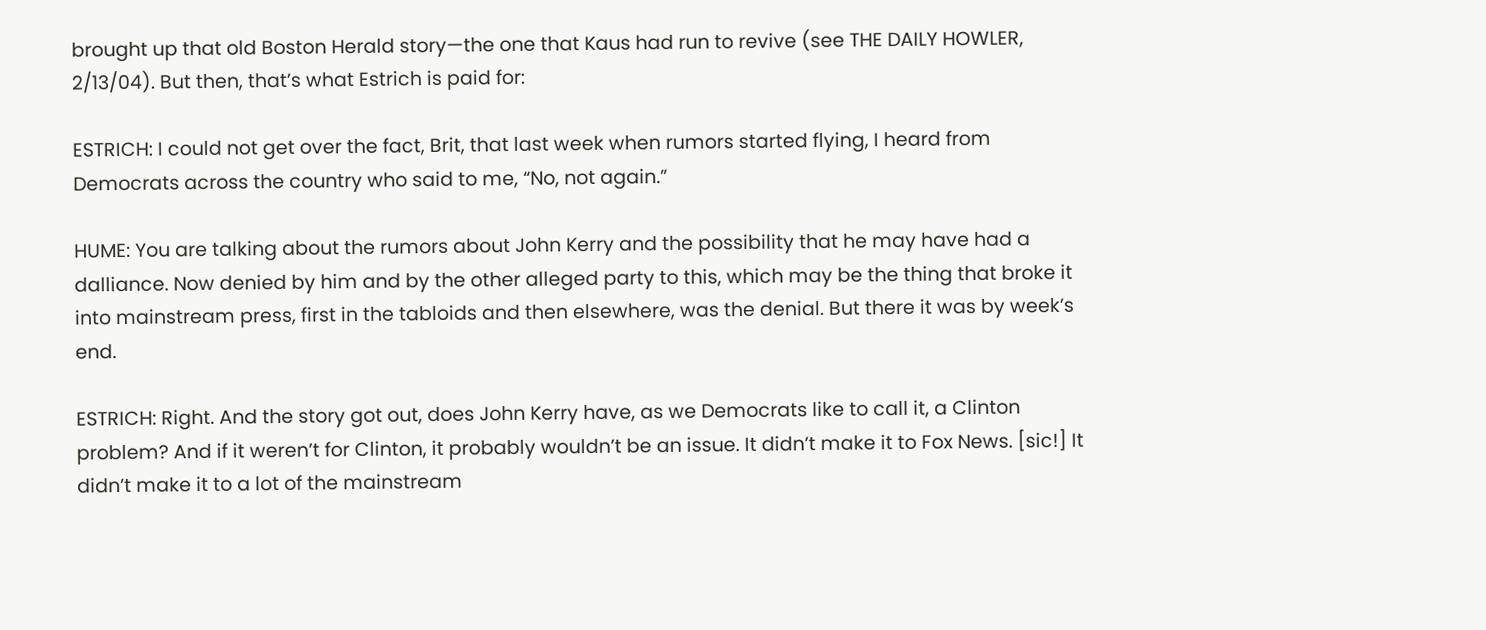brought up that old Boston Herald story—the one that Kaus had run to revive (see THE DAILY HOWLER, 2/13/04). But then, that’s what Estrich is paid for:

ESTRICH: I could not get over the fact, Brit, that last week when rumors started flying, I heard from Democrats across the country who said to me, “No, not again.”

HUME: You are talking about the rumors about John Kerry and the possibility that he may have had a dalliance. Now denied by him and by the other alleged party to this, which may be the thing that broke it into mainstream press, first in the tabloids and then elsewhere, was the denial. But there it was by week’s end.

ESTRICH: Right. And the story got out, does John Kerry have, as we Democrats like to call it, a Clinton problem? And if it weren’t for Clinton, it probably wouldn’t be an issue. It didn’t make it to Fox News. [sic!] It didn’t make it to a lot of the mainstream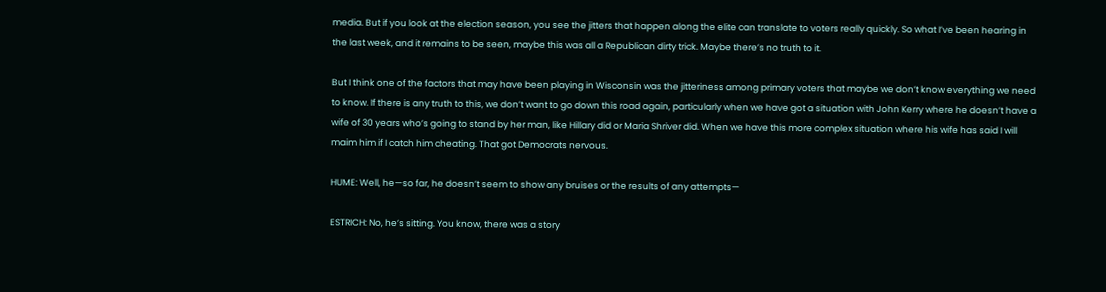media. But if you look at the election season, you see the jitters that happen along the elite can translate to voters really quickly. So what I’ve been hearing in the last week, and it remains to be seen, maybe this was all a Republican dirty trick. Maybe there’s no truth to it.

But I think one of the factors that may have been playing in Wisconsin was the jitteriness among primary voters that maybe we don’t know everything we need to know. If there is any truth to this, we don’t want to go down this road again, particularly when we have got a situation with John Kerry where he doesn’t have a wife of 30 years who’s going to stand by her man, like Hillary did or Maria Shriver did. When we have this more complex situation where his wife has said I will maim him if I catch him cheating. That got Democrats nervous.

HUME: Well, he—so far, he doesn’t seem to show any bruises or the results of any attempts—

ESTRICH: No, he’s sitting. You know, there was a story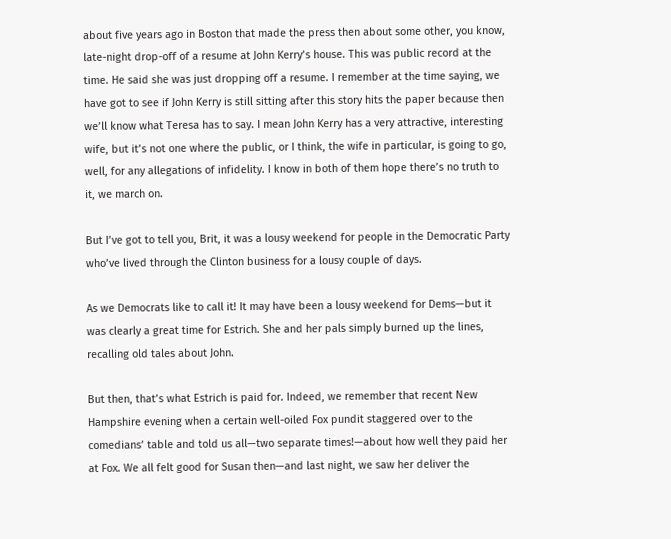about five years ago in Boston that made the press then about some other, you know, late-night drop-off of a resume at John Kerry’s house. This was public record at the time. He said she was just dropping off a resume. I remember at the time saying, we have got to see if John Kerry is still sitting after this story hits the paper because then we’ll know what Teresa has to say. I mean John Kerry has a very attractive, interesting wife, but it’s not one where the public, or I think, the wife in particular, is going to go, well, for any allegations of infidelity. I know in both of them hope there’s no truth to it, we march on.

But I’ve got to tell you, Brit, it was a lousy weekend for people in the Democratic Party who’ve lived through the Clinton business for a lousy couple of days.

As we Democrats like to call it! It may have been a lousy weekend for Dems—but it was clearly a great time for Estrich. She and her pals simply burned up the lines, recalling old tales about John.

But then, that’s what Estrich is paid for. Indeed, we remember that recent New Hampshire evening when a certain well-oiled Fox pundit staggered over to the comedians’ table and told us all—two separate times!—about how well they paid her at Fox. We all felt good for Susan then—and last night, we saw her deliver the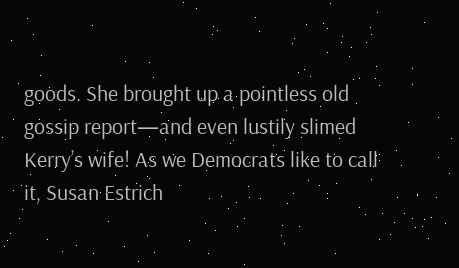goods. She brought up a pointless old gossip report—and even lustily slimed Kerry’s wife! As we Democrats like to call it, Susan Estrich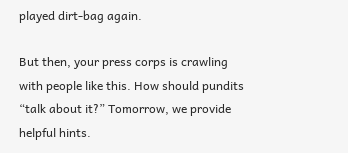played dirt-bag again.

But then, your press corps is crawling with people like this. How should pundits “talk about it?” Tomorrow, we provide helpful hints.